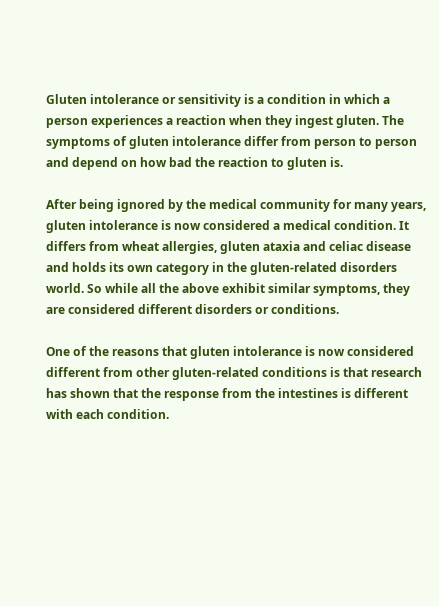Gluten intolerance or sensitivity is a condition in which a person experiences a reaction when they ingest gluten. The symptoms of gluten intolerance differ from person to person and depend on how bad the reaction to gluten is.

After being ignored by the medical community for many years, gluten intolerance is now considered a medical condition. It differs from wheat allergies, gluten ataxia and celiac disease and holds its own category in the gluten-related disorders world. So while all the above exhibit similar symptoms, they are considered different disorders or conditions.

One of the reasons that gluten intolerance is now considered different from other gluten-related conditions is that research has shown that the response from the intestines is different with each condition.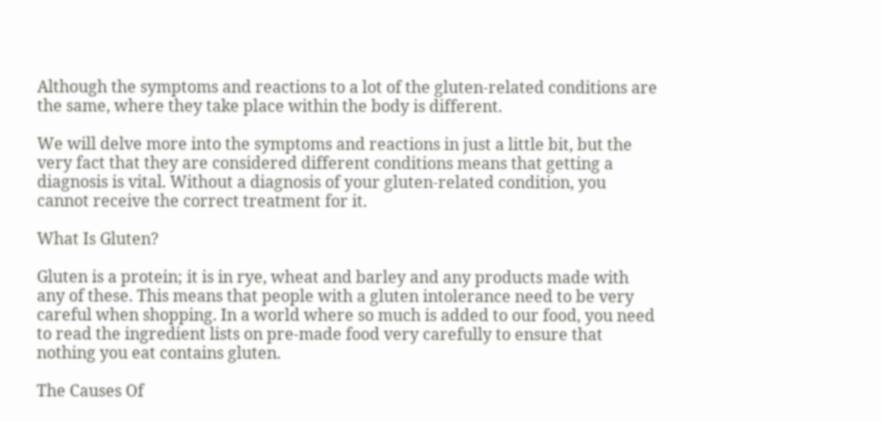Although the symptoms and reactions to a lot of the gluten-related conditions are the same, where they take place within the body is different.

We will delve more into the symptoms and reactions in just a little bit, but the very fact that they are considered different conditions means that getting a diagnosis is vital. Without a diagnosis of your gluten-related condition, you cannot receive the correct treatment for it.

What Is Gluten?

Gluten is a protein; it is in rye, wheat and barley and any products made with any of these. This means that people with a gluten intolerance need to be very careful when shopping. In a world where so much is added to our food, you need to read the ingredient lists on pre-made food very carefully to ensure that nothing you eat contains gluten.

The Causes Of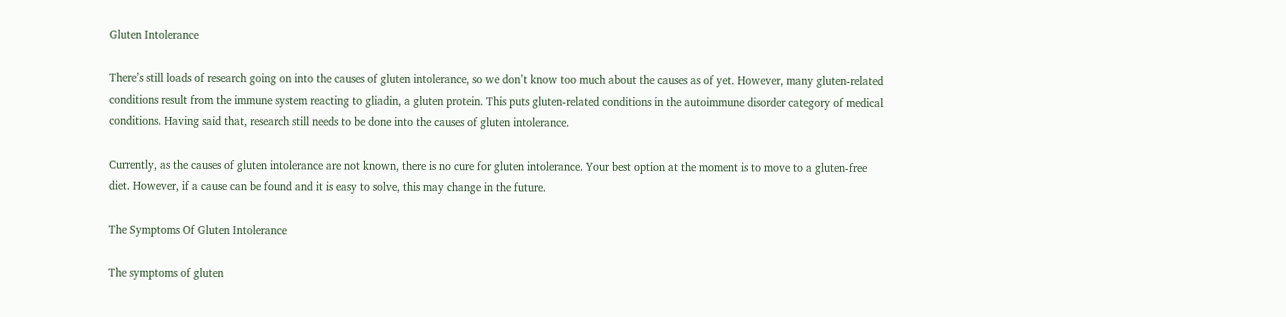Gluten Intolerance

There’s still loads of research going on into the causes of gluten intolerance, so we don’t know too much about the causes as of yet. However, many gluten-related conditions result from the immune system reacting to gliadin, a gluten protein. This puts gluten-related conditions in the autoimmune disorder category of medical conditions. Having said that, research still needs to be done into the causes of gluten intolerance.

Currently, as the causes of gluten intolerance are not known, there is no cure for gluten intolerance. Your best option at the moment is to move to a gluten-free diet. However, if a cause can be found and it is easy to solve, this may change in the future.

The Symptoms Of Gluten Intolerance

The symptoms of gluten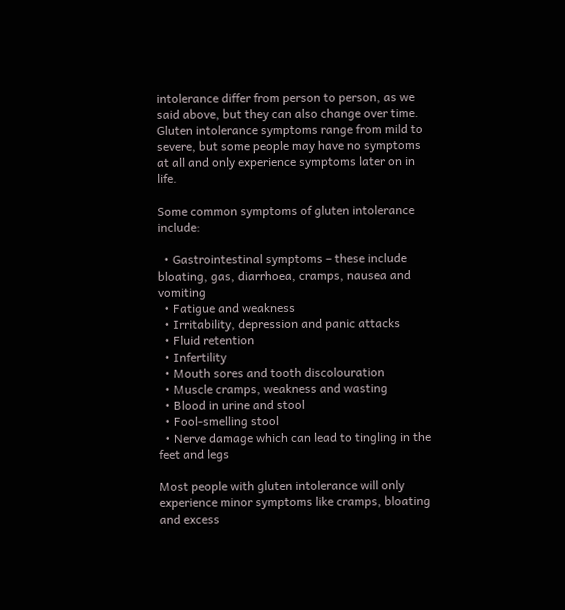intolerance differ from person to person, as we said above, but they can also change over time. Gluten intolerance symptoms range from mild to severe, but some people may have no symptoms at all and only experience symptoms later on in life.

Some common symptoms of gluten intolerance include:

  • Gastrointestinal symptoms – these include bloating, gas, diarrhoea, cramps, nausea and vomiting
  • Fatigue and weakness
  • Irritability, depression and panic attacks
  • Fluid retention
  • Infertility
  • Mouth sores and tooth discolouration
  • Muscle cramps, weakness and wasting
  • Blood in urine and stool
  • Fool-smelling stool
  • Nerve damage which can lead to tingling in the feet and legs

Most people with gluten intolerance will only experience minor symptoms like cramps, bloating and excess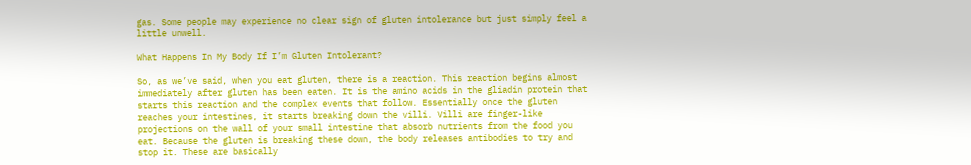gas. Some people may experience no clear sign of gluten intolerance but just simply feel a little unwell.

What Happens In My Body If I’m Gluten Intolerant?

So, as we’ve said, when you eat gluten, there is a reaction. This reaction begins almost immediately after gluten has been eaten. It is the amino acids in the gliadin protein that starts this reaction and the complex events that follow. Essentially once the gluten reaches your intestines, it starts breaking down the villi. Villi are finger-like projections on the wall of your small intestine that absorb nutrients from the food you eat. Because the gluten is breaking these down, the body releases antibodies to try and stop it. These are basically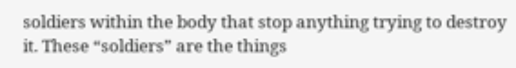soldiers within the body that stop anything trying to destroy it. These “soldiers” are the things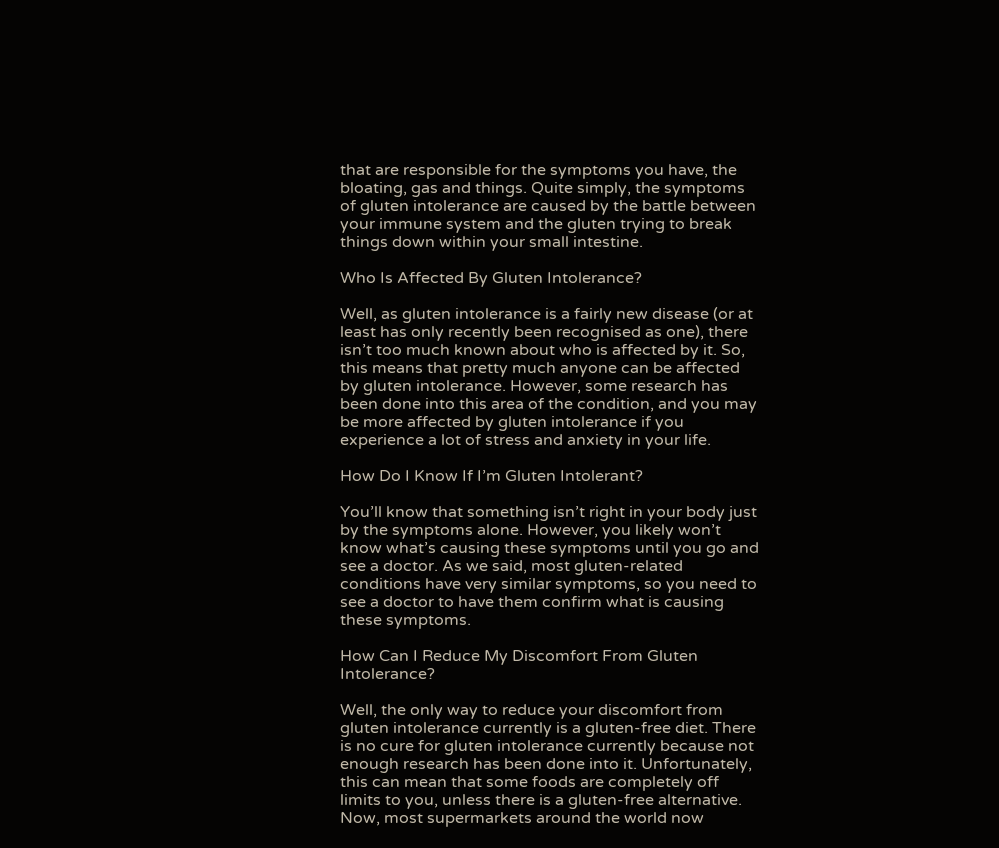that are responsible for the symptoms you have, the bloating, gas and things. Quite simply, the symptoms of gluten intolerance are caused by the battle between your immune system and the gluten trying to break things down within your small intestine.

Who Is Affected By Gluten Intolerance?

Well, as gluten intolerance is a fairly new disease (or at least has only recently been recognised as one), there isn’t too much known about who is affected by it. So, this means that pretty much anyone can be affected by gluten intolerance. However, some research has been done into this area of the condition, and you may be more affected by gluten intolerance if you experience a lot of stress and anxiety in your life.

How Do I Know If I’m Gluten Intolerant?

You’ll know that something isn’t right in your body just by the symptoms alone. However, you likely won’t know what’s causing these symptoms until you go and see a doctor. As we said, most gluten-related conditions have very similar symptoms, so you need to see a doctor to have them confirm what is causing these symptoms.

How Can I Reduce My Discomfort From Gluten Intolerance?

Well, the only way to reduce your discomfort from gluten intolerance currently is a gluten-free diet. There is no cure for gluten intolerance currently because not enough research has been done into it. Unfortunately, this can mean that some foods are completely off limits to you, unless there is a gluten-free alternative. Now, most supermarkets around the world now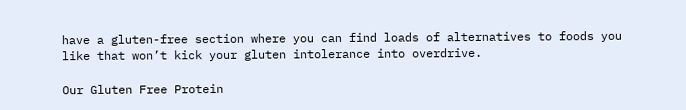have a gluten-free section where you can find loads of alternatives to foods you like that won’t kick your gluten intolerance into overdrive.

Our Gluten Free Protein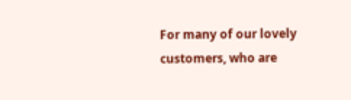For many of our lovely customers, who are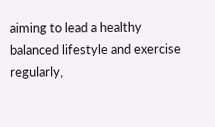aiming to lead a healthy balanced lifestyle and exercise regularly,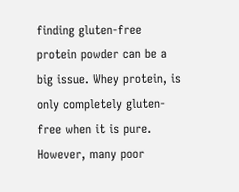finding gluten-free protein powder can be a big issue. Whey protein, is only completely gluten-free when it is pure. However, many poor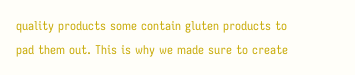quality products some contain gluten products to pad them out. This is why we made sure to create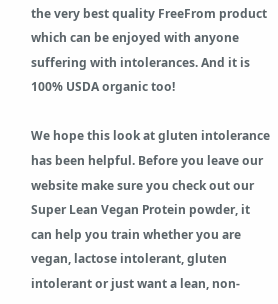the very best quality FreeFrom product which can be enjoyed with anyone suffering with intolerances. And it is 100% USDA organic too!

We hope this look at gluten intolerance has been helpful. Before you leave our website make sure you check out our Super Lean Vegan Protein powder, it can help you train whether you are vegan, lactose intolerant, gluten intolerant or just want a lean, non-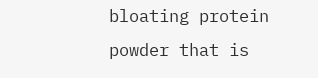bloating protein powder that is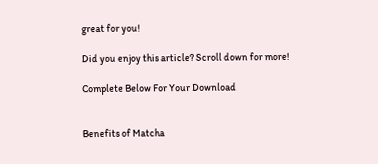great for you!

Did you enjoy this article? Scroll down for more!

Complete Below For Your Download


Benefits of Matcha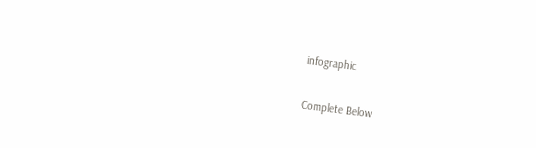infographic


Complete Below